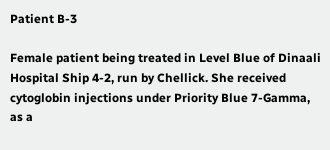Patient B-3

Female patient being treated in Level Blue of Dinaali Hospital Ship 4-2, run by Chellick. She received cytoglobin injections under Priority Blue 7-Gamma, as a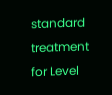standard treatment for Level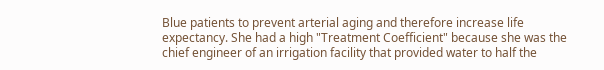Blue patients to prevent arterial aging and therefore increase life expectancy. She had a high "Treatment Coefficient" because she was the chief engineer of an irrigation facility that provided water to half the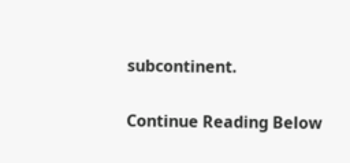subcontinent.

Continue Reading Below